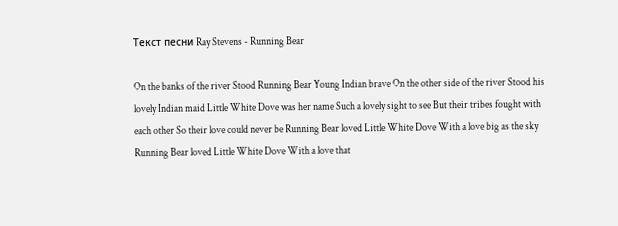Текст песни Ray Stevens - Running Bear

On the banks of the river Stood Running Bear Young Indian brave On the other side of the river Stood his lovely Indian maid Little White Dove was her name Such a lovely sight to see But their tribes fought with each other So their love could never be Running Bear loved Little White Dove With a love big as the sky Running Bear loved Little White Dove With a love that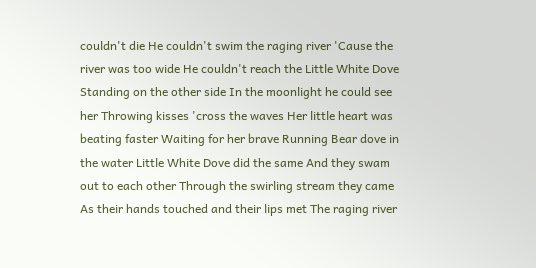couldn't die He couldn't swim the raging river 'Cause the river was too wide He couldn't reach the Little White Dove Standing on the other side In the moonlight he could see her Throwing kisses 'cross the waves Her little heart was beating faster Waiting for her brave Running Bear dove in the water Little White Dove did the same And they swam out to each other Through the swirling stream they came As their hands touched and their lips met The raging river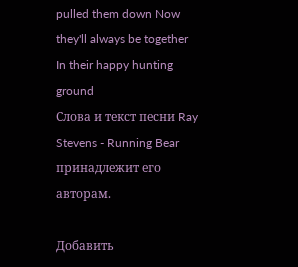pulled them down Now they'll always be together In their happy hunting ground
Слова и текст песни Ray Stevens - Running Bear принадлежит его авторам.

Добавить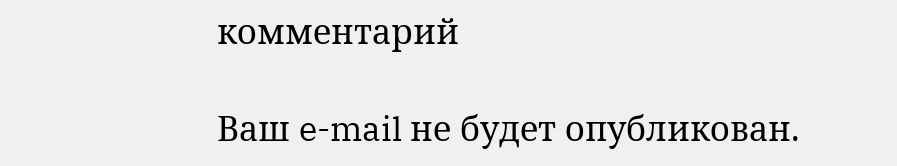комментарий

Ваш e-mail не будет опубликован.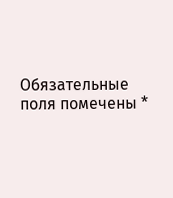Обязательные поля помечены *